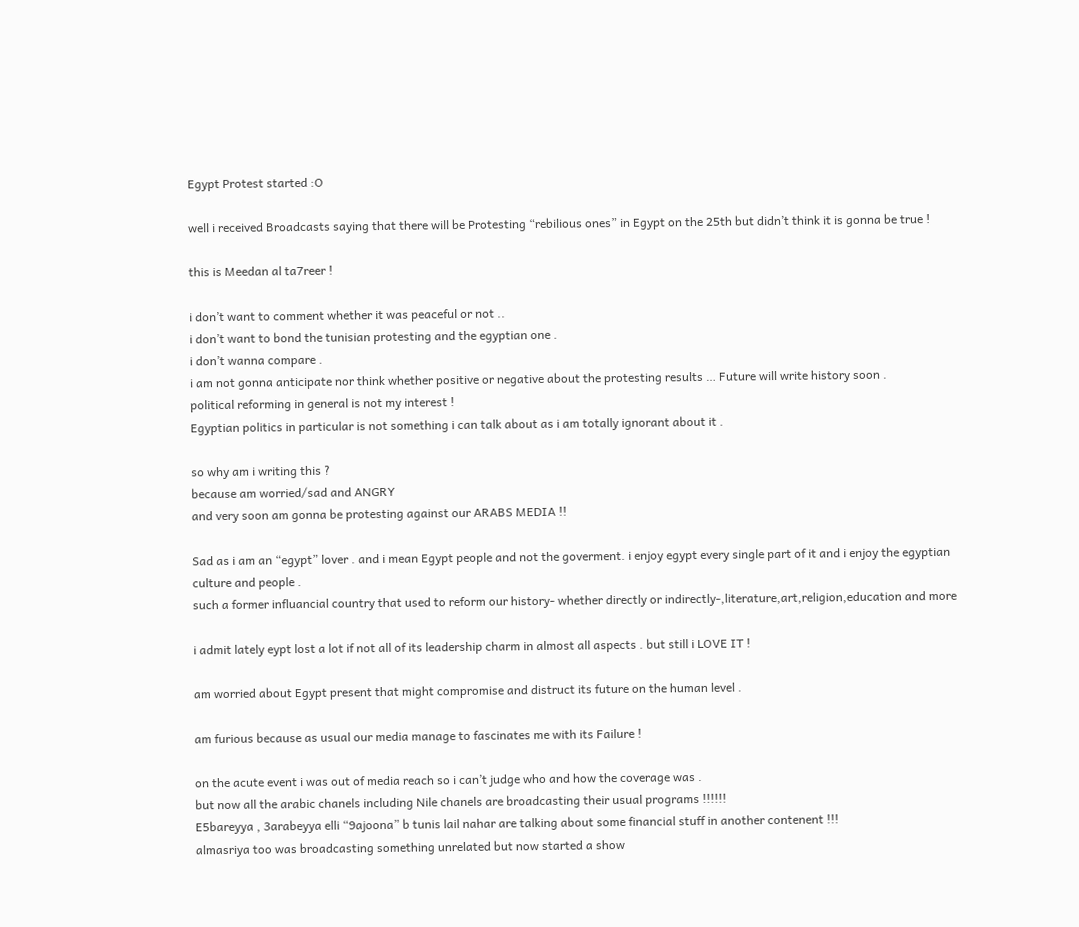Egypt Protest started :O

well i received Broadcasts saying that there will be Protesting “rebilious ones” in Egypt on the 25th but didn’t think it is gonna be true !

this is Meedan al ta7reer !

i don’t want to comment whether it was peaceful or not ..
i don’t want to bond the tunisian protesting and the egyptian one .
i don’t wanna compare .
i am not gonna anticipate nor think whether positive or negative about the protesting results … Future will write history soon .
political reforming in general is not my interest !
Egyptian politics in particular is not something i can talk about as i am totally ignorant about it .

so why am i writing this ?
because am worried/sad and ANGRY
and very soon am gonna be protesting against our ARABS MEDIA !!

Sad as i am an “egypt” lover . and i mean Egypt people and not the goverment. i enjoy egypt every single part of it and i enjoy the egyptian culture and people .
such a former influancial country that used to reform our history- whether directly or indirectly-,literature,art,religion,education and more

i admit lately eypt lost a lot if not all of its leadership charm in almost all aspects . but still i LOVE IT !

am worried about Egypt present that might compromise and distruct its future on the human level .

am furious because as usual our media manage to fascinates me with its Failure !

on the acute event i was out of media reach so i can’t judge who and how the coverage was .
but now all the arabic chanels including Nile chanels are broadcasting their usual programs !!!!!!
E5bareyya , 3arabeyya elli “9ajoona” b tunis lail nahar are talking about some financial stuff in another contenent !!!
almasriya too was broadcasting something unrelated but now started a show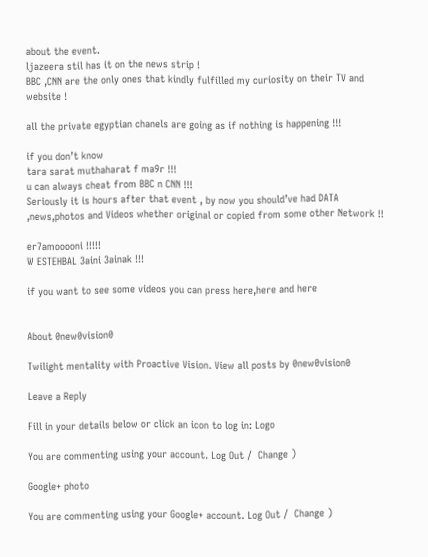about the event.
ljazeera stil has it on the news strip !
BBC ,CNN are the only ones that kindly fulfilled my curiosity on their TV and website !

all the private egyptian chanels are going as if nothing is happening !!!

if you don’t know
tara sarat muthaharat f ma9r !!!
u can always cheat from BBC n CNN !!!
Seriously it is hours after that event , by now you should’ve had DATA ,news,photos and Videos whether original or copied from some other Network !!

er7amooooni !!!!!
W ESTEHBAL 3aini 3ainak !!!

if you want to see some videos you can press here,here and here


About 0new0vision0

Twilight mentality with Proactive Vision. View all posts by 0new0vision0

Leave a Reply

Fill in your details below or click an icon to log in: Logo

You are commenting using your account. Log Out /  Change )

Google+ photo

You are commenting using your Google+ account. Log Out /  Change )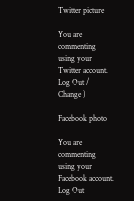Twitter picture

You are commenting using your Twitter account. Log Out /  Change )

Facebook photo

You are commenting using your Facebook account. Log Out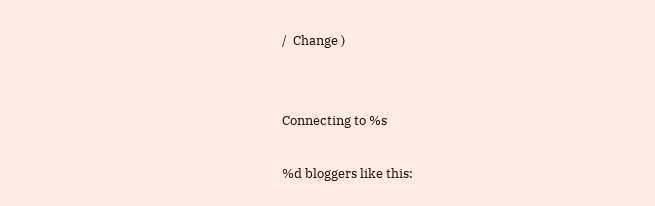/  Change )


Connecting to %s

%d bloggers like this: